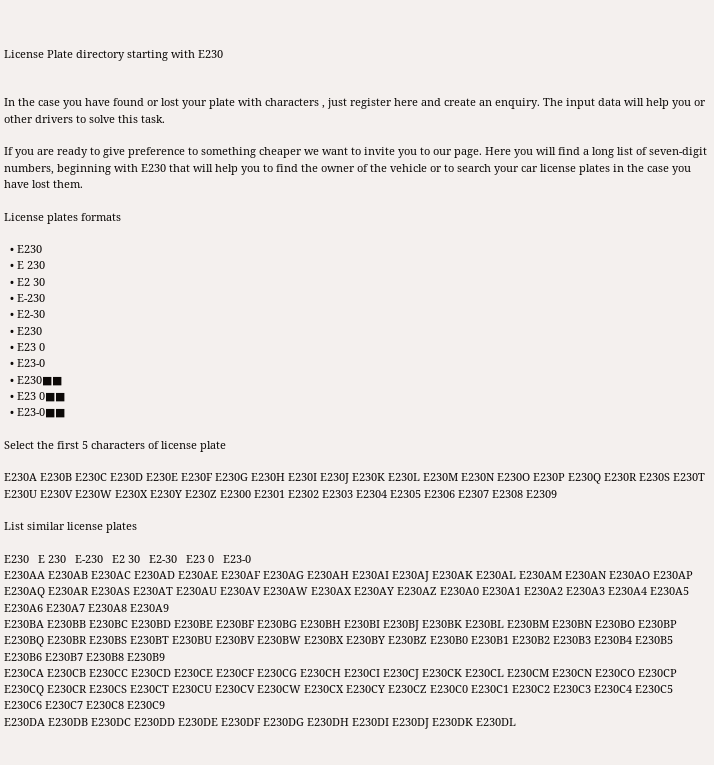License Plate directory starting with E230


In the case you have found or lost your plate with characters , just register here and create an enquiry. The input data will help you or other drivers to solve this task.

If you are ready to give preference to something cheaper we want to invite you to our page. Here you will find a long list of seven-digit numbers, beginning with E230 that will help you to find the owner of the vehicle or to search your car license plates in the case you have lost them.

License plates formats

  • E230
  • E 230
  • E2 30
  • E-230
  • E2-30
  • E230
  • E23 0
  • E23-0
  • E230■■
  • E23 0■■
  • E23-0■■

Select the first 5 characters of license plate

E230A E230B E230C E230D E230E E230F E230G E230H E230I E230J E230K E230L E230M E230N E230O E230P E230Q E230R E230S E230T E230U E230V E230W E230X E230Y E230Z E2300 E2301 E2302 E2303 E2304 E2305 E2306 E2307 E2308 E2309

List similar license plates

E230   E 230   E-230   E2 30   E2-30   E23 0   E23-0
E230AA E230AB E230AC E230AD E230AE E230AF E230AG E230AH E230AI E230AJ E230AK E230AL E230AM E230AN E230AO E230AP E230AQ E230AR E230AS E230AT E230AU E230AV E230AW E230AX E230AY E230AZ E230A0 E230A1 E230A2 E230A3 E230A4 E230A5 E230A6 E230A7 E230A8 E230A9
E230BA E230BB E230BC E230BD E230BE E230BF E230BG E230BH E230BI E230BJ E230BK E230BL E230BM E230BN E230BO E230BP E230BQ E230BR E230BS E230BT E230BU E230BV E230BW E230BX E230BY E230BZ E230B0 E230B1 E230B2 E230B3 E230B4 E230B5 E230B6 E230B7 E230B8 E230B9
E230CA E230CB E230CC E230CD E230CE E230CF E230CG E230CH E230CI E230CJ E230CK E230CL E230CM E230CN E230CO E230CP E230CQ E230CR E230CS E230CT E230CU E230CV E230CW E230CX E230CY E230CZ E230C0 E230C1 E230C2 E230C3 E230C4 E230C5 E230C6 E230C7 E230C8 E230C9
E230DA E230DB E230DC E230DD E230DE E230DF E230DG E230DH E230DI E230DJ E230DK E230DL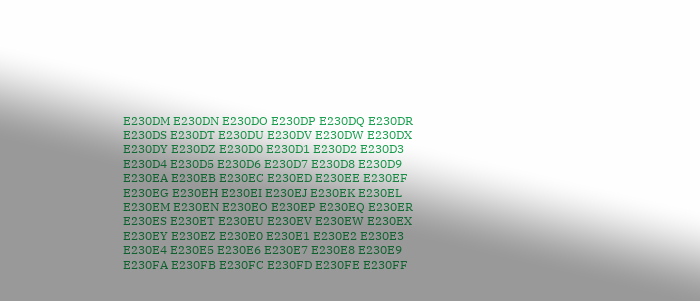E230DM E230DN E230DO E230DP E230DQ E230DR E230DS E230DT E230DU E230DV E230DW E230DX E230DY E230DZ E230D0 E230D1 E230D2 E230D3 E230D4 E230D5 E230D6 E230D7 E230D8 E230D9
E230EA E230EB E230EC E230ED E230EE E230EF E230EG E230EH E230EI E230EJ E230EK E230EL E230EM E230EN E230EO E230EP E230EQ E230ER E230ES E230ET E230EU E230EV E230EW E230EX E230EY E230EZ E230E0 E230E1 E230E2 E230E3 E230E4 E230E5 E230E6 E230E7 E230E8 E230E9
E230FA E230FB E230FC E230FD E230FE E230FF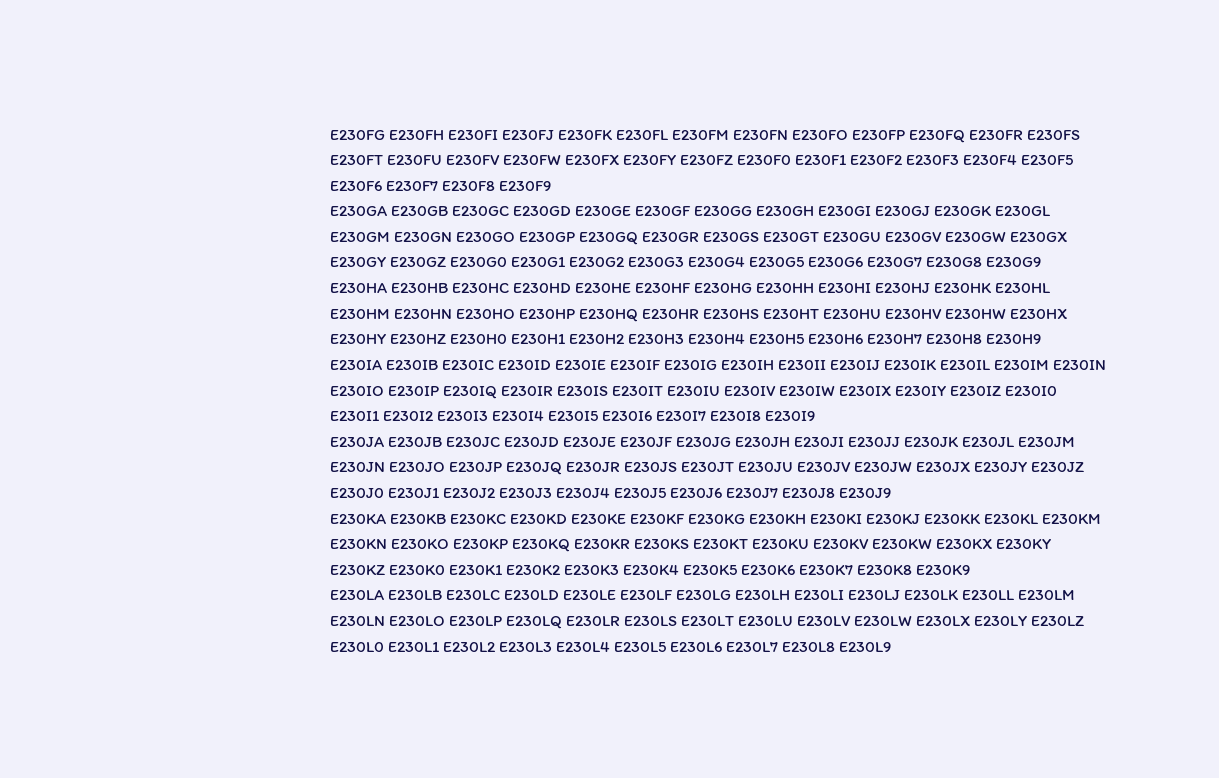E230FG E230FH E230FI E230FJ E230FK E230FL E230FM E230FN E230FO E230FP E230FQ E230FR E230FS E230FT E230FU E230FV E230FW E230FX E230FY E230FZ E230F0 E230F1 E230F2 E230F3 E230F4 E230F5 E230F6 E230F7 E230F8 E230F9
E230GA E230GB E230GC E230GD E230GE E230GF E230GG E230GH E230GI E230GJ E230GK E230GL E230GM E230GN E230GO E230GP E230GQ E230GR E230GS E230GT E230GU E230GV E230GW E230GX E230GY E230GZ E230G0 E230G1 E230G2 E230G3 E230G4 E230G5 E230G6 E230G7 E230G8 E230G9
E230HA E230HB E230HC E230HD E230HE E230HF E230HG E230HH E230HI E230HJ E230HK E230HL E230HM E230HN E230HO E230HP E230HQ E230HR E230HS E230HT E230HU E230HV E230HW E230HX E230HY E230HZ E230H0 E230H1 E230H2 E230H3 E230H4 E230H5 E230H6 E230H7 E230H8 E230H9
E230IA E230IB E230IC E230ID E230IE E230IF E230IG E230IH E230II E230IJ E230IK E230IL E230IM E230IN E230IO E230IP E230IQ E230IR E230IS E230IT E230IU E230IV E230IW E230IX E230IY E230IZ E230I0 E230I1 E230I2 E230I3 E230I4 E230I5 E230I6 E230I7 E230I8 E230I9
E230JA E230JB E230JC E230JD E230JE E230JF E230JG E230JH E230JI E230JJ E230JK E230JL E230JM E230JN E230JO E230JP E230JQ E230JR E230JS E230JT E230JU E230JV E230JW E230JX E230JY E230JZ E230J0 E230J1 E230J2 E230J3 E230J4 E230J5 E230J6 E230J7 E230J8 E230J9
E230KA E230KB E230KC E230KD E230KE E230KF E230KG E230KH E230KI E230KJ E230KK E230KL E230KM E230KN E230KO E230KP E230KQ E230KR E230KS E230KT E230KU E230KV E230KW E230KX E230KY E230KZ E230K0 E230K1 E230K2 E230K3 E230K4 E230K5 E230K6 E230K7 E230K8 E230K9
E230LA E230LB E230LC E230LD E230LE E230LF E230LG E230LH E230LI E230LJ E230LK E230LL E230LM E230LN E230LO E230LP E230LQ E230LR E230LS E230LT E230LU E230LV E230LW E230LX E230LY E230LZ E230L0 E230L1 E230L2 E230L3 E230L4 E230L5 E230L6 E230L7 E230L8 E230L9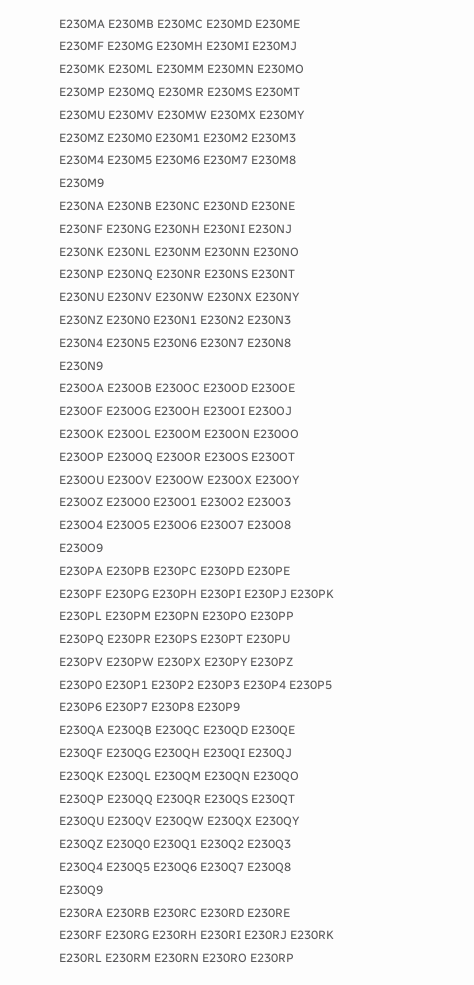E230MA E230MB E230MC E230MD E230ME E230MF E230MG E230MH E230MI E230MJ E230MK E230ML E230MM E230MN E230MO E230MP E230MQ E230MR E230MS E230MT E230MU E230MV E230MW E230MX E230MY E230MZ E230M0 E230M1 E230M2 E230M3 E230M4 E230M5 E230M6 E230M7 E230M8 E230M9
E230NA E230NB E230NC E230ND E230NE E230NF E230NG E230NH E230NI E230NJ E230NK E230NL E230NM E230NN E230NO E230NP E230NQ E230NR E230NS E230NT E230NU E230NV E230NW E230NX E230NY E230NZ E230N0 E230N1 E230N2 E230N3 E230N4 E230N5 E230N6 E230N7 E230N8 E230N9
E230OA E230OB E230OC E230OD E230OE E230OF E230OG E230OH E230OI E230OJ E230OK E230OL E230OM E230ON E230OO E230OP E230OQ E230OR E230OS E230OT E230OU E230OV E230OW E230OX E230OY E230OZ E230O0 E230O1 E230O2 E230O3 E230O4 E230O5 E230O6 E230O7 E230O8 E230O9
E230PA E230PB E230PC E230PD E230PE E230PF E230PG E230PH E230PI E230PJ E230PK E230PL E230PM E230PN E230PO E230PP E230PQ E230PR E230PS E230PT E230PU E230PV E230PW E230PX E230PY E230PZ E230P0 E230P1 E230P2 E230P3 E230P4 E230P5 E230P6 E230P7 E230P8 E230P9
E230QA E230QB E230QC E230QD E230QE E230QF E230QG E230QH E230QI E230QJ E230QK E230QL E230QM E230QN E230QO E230QP E230QQ E230QR E230QS E230QT E230QU E230QV E230QW E230QX E230QY E230QZ E230Q0 E230Q1 E230Q2 E230Q3 E230Q4 E230Q5 E230Q6 E230Q7 E230Q8 E230Q9
E230RA E230RB E230RC E230RD E230RE E230RF E230RG E230RH E230RI E230RJ E230RK E230RL E230RM E230RN E230RO E230RP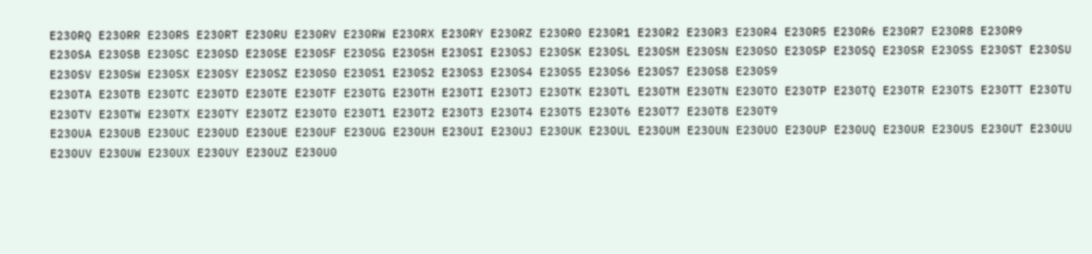E230RQ E230RR E230RS E230RT E230RU E230RV E230RW E230RX E230RY E230RZ E230R0 E230R1 E230R2 E230R3 E230R4 E230R5 E230R6 E230R7 E230R8 E230R9
E230SA E230SB E230SC E230SD E230SE E230SF E230SG E230SH E230SI E230SJ E230SK E230SL E230SM E230SN E230SO E230SP E230SQ E230SR E230SS E230ST E230SU E230SV E230SW E230SX E230SY E230SZ E230S0 E230S1 E230S2 E230S3 E230S4 E230S5 E230S6 E230S7 E230S8 E230S9
E230TA E230TB E230TC E230TD E230TE E230TF E230TG E230TH E230TI E230TJ E230TK E230TL E230TM E230TN E230TO E230TP E230TQ E230TR E230TS E230TT E230TU E230TV E230TW E230TX E230TY E230TZ E230T0 E230T1 E230T2 E230T3 E230T4 E230T5 E230T6 E230T7 E230T8 E230T9
E230UA E230UB E230UC E230UD E230UE E230UF E230UG E230UH E230UI E230UJ E230UK E230UL E230UM E230UN E230UO E230UP E230UQ E230UR E230US E230UT E230UU E230UV E230UW E230UX E230UY E230UZ E230U0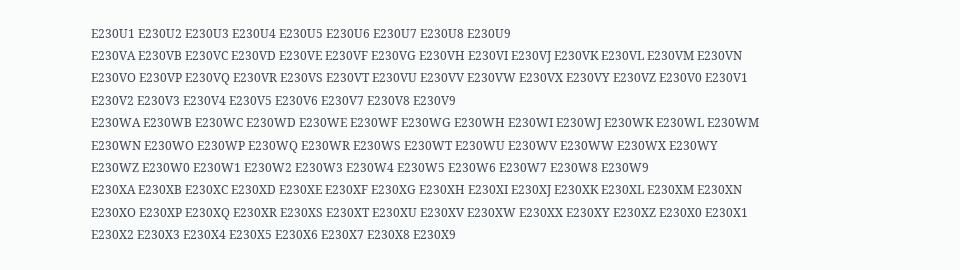E230U1 E230U2 E230U3 E230U4 E230U5 E230U6 E230U7 E230U8 E230U9
E230VA E230VB E230VC E230VD E230VE E230VF E230VG E230VH E230VI E230VJ E230VK E230VL E230VM E230VN E230VO E230VP E230VQ E230VR E230VS E230VT E230VU E230VV E230VW E230VX E230VY E230VZ E230V0 E230V1 E230V2 E230V3 E230V4 E230V5 E230V6 E230V7 E230V8 E230V9
E230WA E230WB E230WC E230WD E230WE E230WF E230WG E230WH E230WI E230WJ E230WK E230WL E230WM E230WN E230WO E230WP E230WQ E230WR E230WS E230WT E230WU E230WV E230WW E230WX E230WY E230WZ E230W0 E230W1 E230W2 E230W3 E230W4 E230W5 E230W6 E230W7 E230W8 E230W9
E230XA E230XB E230XC E230XD E230XE E230XF E230XG E230XH E230XI E230XJ E230XK E230XL E230XM E230XN E230XO E230XP E230XQ E230XR E230XS E230XT E230XU E230XV E230XW E230XX E230XY E230XZ E230X0 E230X1 E230X2 E230X3 E230X4 E230X5 E230X6 E230X7 E230X8 E230X9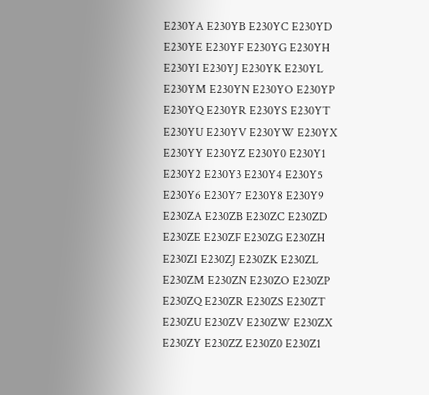E230YA E230YB E230YC E230YD E230YE E230YF E230YG E230YH E230YI E230YJ E230YK E230YL E230YM E230YN E230YO E230YP E230YQ E230YR E230YS E230YT E230YU E230YV E230YW E230YX E230YY E230YZ E230Y0 E230Y1 E230Y2 E230Y3 E230Y4 E230Y5 E230Y6 E230Y7 E230Y8 E230Y9
E230ZA E230ZB E230ZC E230ZD E230ZE E230ZF E230ZG E230ZH E230ZI E230ZJ E230ZK E230ZL E230ZM E230ZN E230ZO E230ZP E230ZQ E230ZR E230ZS E230ZT E230ZU E230ZV E230ZW E230ZX E230ZY E230ZZ E230Z0 E230Z1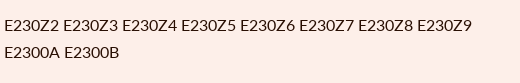E230Z2 E230Z3 E230Z4 E230Z5 E230Z6 E230Z7 E230Z8 E230Z9
E2300A E2300B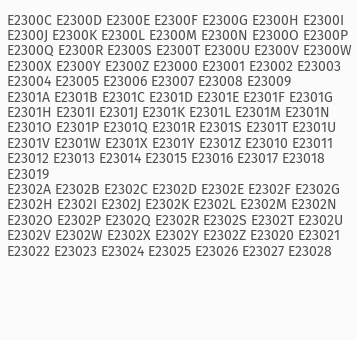E2300C E2300D E2300E E2300F E2300G E2300H E2300I E2300J E2300K E2300L E2300M E2300N E2300O E2300P E2300Q E2300R E2300S E2300T E2300U E2300V E2300W E2300X E2300Y E2300Z E23000 E23001 E23002 E23003 E23004 E23005 E23006 E23007 E23008 E23009
E2301A E2301B E2301C E2301D E2301E E2301F E2301G E2301H E2301I E2301J E2301K E2301L E2301M E2301N E2301O E2301P E2301Q E2301R E2301S E2301T E2301U E2301V E2301W E2301X E2301Y E2301Z E23010 E23011 E23012 E23013 E23014 E23015 E23016 E23017 E23018 E23019
E2302A E2302B E2302C E2302D E2302E E2302F E2302G E2302H E2302I E2302J E2302K E2302L E2302M E2302N E2302O E2302P E2302Q E2302R E2302S E2302T E2302U E2302V E2302W E2302X E2302Y E2302Z E23020 E23021 E23022 E23023 E23024 E23025 E23026 E23027 E23028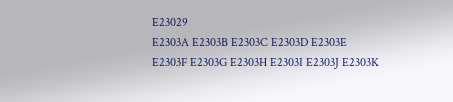E23029
E2303A E2303B E2303C E2303D E2303E E2303F E2303G E2303H E2303I E2303J E2303K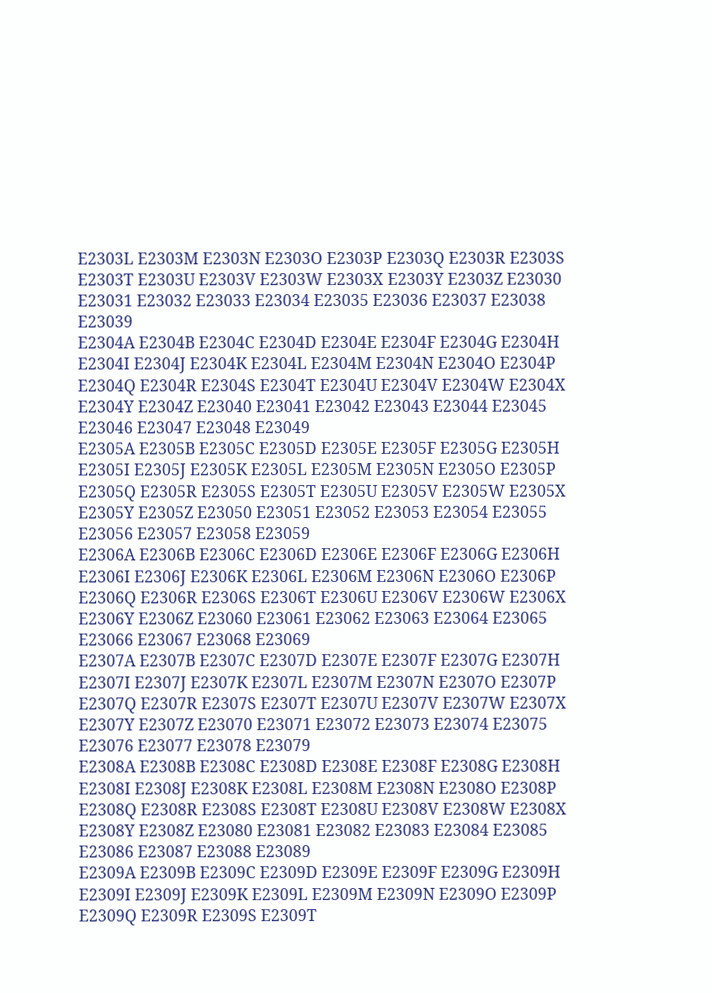E2303L E2303M E2303N E2303O E2303P E2303Q E2303R E2303S E2303T E2303U E2303V E2303W E2303X E2303Y E2303Z E23030 E23031 E23032 E23033 E23034 E23035 E23036 E23037 E23038 E23039
E2304A E2304B E2304C E2304D E2304E E2304F E2304G E2304H E2304I E2304J E2304K E2304L E2304M E2304N E2304O E2304P E2304Q E2304R E2304S E2304T E2304U E2304V E2304W E2304X E2304Y E2304Z E23040 E23041 E23042 E23043 E23044 E23045 E23046 E23047 E23048 E23049
E2305A E2305B E2305C E2305D E2305E E2305F E2305G E2305H E2305I E2305J E2305K E2305L E2305M E2305N E2305O E2305P E2305Q E2305R E2305S E2305T E2305U E2305V E2305W E2305X E2305Y E2305Z E23050 E23051 E23052 E23053 E23054 E23055 E23056 E23057 E23058 E23059
E2306A E2306B E2306C E2306D E2306E E2306F E2306G E2306H E2306I E2306J E2306K E2306L E2306M E2306N E2306O E2306P E2306Q E2306R E2306S E2306T E2306U E2306V E2306W E2306X E2306Y E2306Z E23060 E23061 E23062 E23063 E23064 E23065 E23066 E23067 E23068 E23069
E2307A E2307B E2307C E2307D E2307E E2307F E2307G E2307H E2307I E2307J E2307K E2307L E2307M E2307N E2307O E2307P E2307Q E2307R E2307S E2307T E2307U E2307V E2307W E2307X E2307Y E2307Z E23070 E23071 E23072 E23073 E23074 E23075 E23076 E23077 E23078 E23079
E2308A E2308B E2308C E2308D E2308E E2308F E2308G E2308H E2308I E2308J E2308K E2308L E2308M E2308N E2308O E2308P E2308Q E2308R E2308S E2308T E2308U E2308V E2308W E2308X E2308Y E2308Z E23080 E23081 E23082 E23083 E23084 E23085 E23086 E23087 E23088 E23089
E2309A E2309B E2309C E2309D E2309E E2309F E2309G E2309H E2309I E2309J E2309K E2309L E2309M E2309N E2309O E2309P E2309Q E2309R E2309S E2309T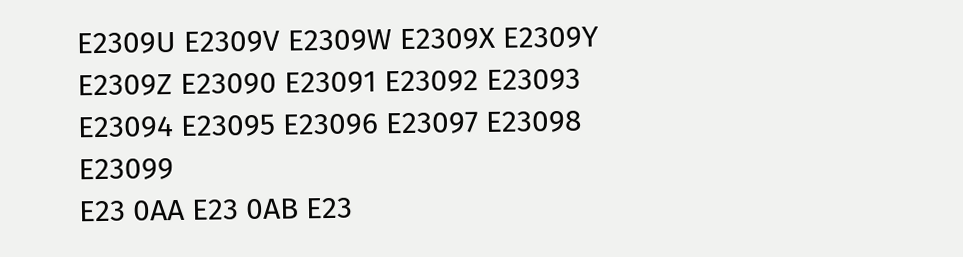E2309U E2309V E2309W E2309X E2309Y E2309Z E23090 E23091 E23092 E23093 E23094 E23095 E23096 E23097 E23098 E23099
E23 0AA E23 0AB E23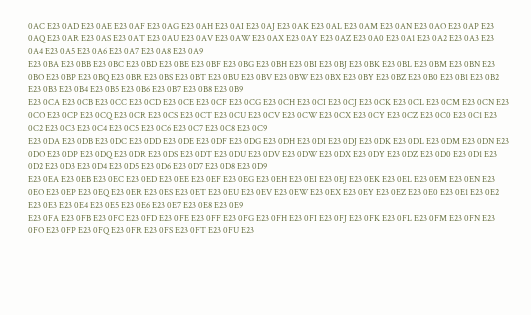0AC E23 0AD E23 0AE E23 0AF E23 0AG E23 0AH E23 0AI E23 0AJ E23 0AK E23 0AL E23 0AM E23 0AN E23 0AO E23 0AP E23 0AQ E23 0AR E23 0AS E23 0AT E23 0AU E23 0AV E23 0AW E23 0AX E23 0AY E23 0AZ E23 0A0 E23 0A1 E23 0A2 E23 0A3 E23 0A4 E23 0A5 E23 0A6 E23 0A7 E23 0A8 E23 0A9
E23 0BA E23 0BB E23 0BC E23 0BD E23 0BE E23 0BF E23 0BG E23 0BH E23 0BI E23 0BJ E23 0BK E23 0BL E23 0BM E23 0BN E23 0BO E23 0BP E23 0BQ E23 0BR E23 0BS E23 0BT E23 0BU E23 0BV E23 0BW E23 0BX E23 0BY E23 0BZ E23 0B0 E23 0B1 E23 0B2 E23 0B3 E23 0B4 E23 0B5 E23 0B6 E23 0B7 E23 0B8 E23 0B9
E23 0CA E23 0CB E23 0CC E23 0CD E23 0CE E23 0CF E23 0CG E23 0CH E23 0CI E23 0CJ E23 0CK E23 0CL E23 0CM E23 0CN E23 0CO E23 0CP E23 0CQ E23 0CR E23 0CS E23 0CT E23 0CU E23 0CV E23 0CW E23 0CX E23 0CY E23 0CZ E23 0C0 E23 0C1 E23 0C2 E23 0C3 E23 0C4 E23 0C5 E23 0C6 E23 0C7 E23 0C8 E23 0C9
E23 0DA E23 0DB E23 0DC E23 0DD E23 0DE E23 0DF E23 0DG E23 0DH E23 0DI E23 0DJ E23 0DK E23 0DL E23 0DM E23 0DN E23 0DO E23 0DP E23 0DQ E23 0DR E23 0DS E23 0DT E23 0DU E23 0DV E23 0DW E23 0DX E23 0DY E23 0DZ E23 0D0 E23 0D1 E23 0D2 E23 0D3 E23 0D4 E23 0D5 E23 0D6 E23 0D7 E23 0D8 E23 0D9
E23 0EA E23 0EB E23 0EC E23 0ED E23 0EE E23 0EF E23 0EG E23 0EH E23 0EI E23 0EJ E23 0EK E23 0EL E23 0EM E23 0EN E23 0EO E23 0EP E23 0EQ E23 0ER E23 0ES E23 0ET E23 0EU E23 0EV E23 0EW E23 0EX E23 0EY E23 0EZ E23 0E0 E23 0E1 E23 0E2 E23 0E3 E23 0E4 E23 0E5 E23 0E6 E23 0E7 E23 0E8 E23 0E9
E23 0FA E23 0FB E23 0FC E23 0FD E23 0FE E23 0FF E23 0FG E23 0FH E23 0FI E23 0FJ E23 0FK E23 0FL E23 0FM E23 0FN E23 0FO E23 0FP E23 0FQ E23 0FR E23 0FS E23 0FT E23 0FU E23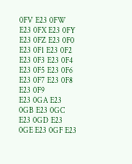0FV E23 0FW E23 0FX E23 0FY E23 0FZ E23 0F0 E23 0F1 E23 0F2 E23 0F3 E23 0F4 E23 0F5 E23 0F6 E23 0F7 E23 0F8 E23 0F9
E23 0GA E23 0GB E23 0GC E23 0GD E23 0GE E23 0GF E23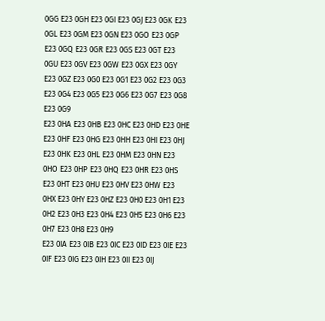0GG E23 0GH E23 0GI E23 0GJ E23 0GK E23 0GL E23 0GM E23 0GN E23 0GO E23 0GP E23 0GQ E23 0GR E23 0GS E23 0GT E23 0GU E23 0GV E23 0GW E23 0GX E23 0GY E23 0GZ E23 0G0 E23 0G1 E23 0G2 E23 0G3 E23 0G4 E23 0G5 E23 0G6 E23 0G7 E23 0G8 E23 0G9
E23 0HA E23 0HB E23 0HC E23 0HD E23 0HE E23 0HF E23 0HG E23 0HH E23 0HI E23 0HJ E23 0HK E23 0HL E23 0HM E23 0HN E23 0HO E23 0HP E23 0HQ E23 0HR E23 0HS E23 0HT E23 0HU E23 0HV E23 0HW E23 0HX E23 0HY E23 0HZ E23 0H0 E23 0H1 E23 0H2 E23 0H3 E23 0H4 E23 0H5 E23 0H6 E23 0H7 E23 0H8 E23 0H9
E23 0IA E23 0IB E23 0IC E23 0ID E23 0IE E23 0IF E23 0IG E23 0IH E23 0II E23 0IJ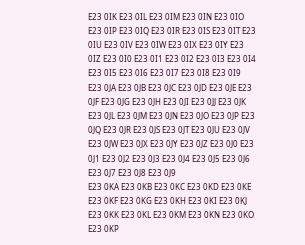E23 0IK E23 0IL E23 0IM E23 0IN E23 0IO E23 0IP E23 0IQ E23 0IR E23 0IS E23 0IT E23 0IU E23 0IV E23 0IW E23 0IX E23 0IY E23 0IZ E23 0I0 E23 0I1 E23 0I2 E23 0I3 E23 0I4 E23 0I5 E23 0I6 E23 0I7 E23 0I8 E23 0I9
E23 0JA E23 0JB E23 0JC E23 0JD E23 0JE E23 0JF E23 0JG E23 0JH E23 0JI E23 0JJ E23 0JK E23 0JL E23 0JM E23 0JN E23 0JO E23 0JP E23 0JQ E23 0JR E23 0JS E23 0JT E23 0JU E23 0JV E23 0JW E23 0JX E23 0JY E23 0JZ E23 0J0 E23 0J1 E23 0J2 E23 0J3 E23 0J4 E23 0J5 E23 0J6 E23 0J7 E23 0J8 E23 0J9
E23 0KA E23 0KB E23 0KC E23 0KD E23 0KE E23 0KF E23 0KG E23 0KH E23 0KI E23 0KJ E23 0KK E23 0KL E23 0KM E23 0KN E23 0KO E23 0KP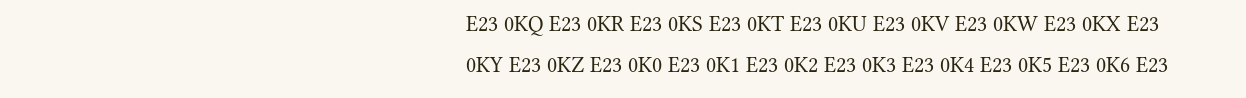E23 0KQ E23 0KR E23 0KS E23 0KT E23 0KU E23 0KV E23 0KW E23 0KX E23 0KY E23 0KZ E23 0K0 E23 0K1 E23 0K2 E23 0K3 E23 0K4 E23 0K5 E23 0K6 E23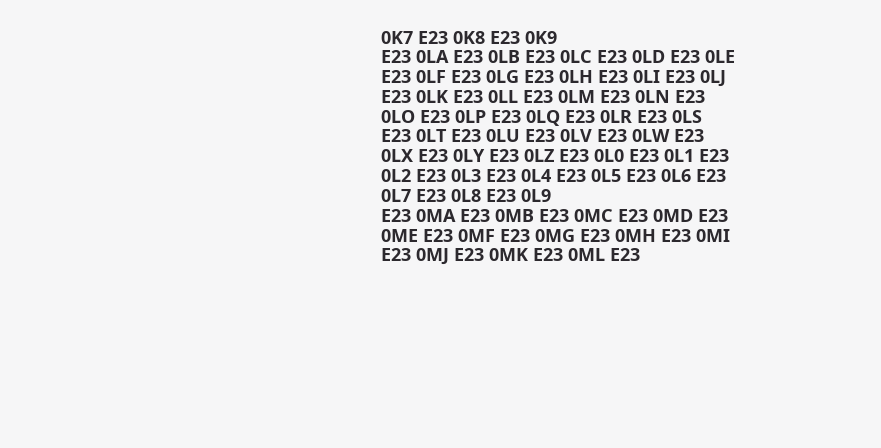0K7 E23 0K8 E23 0K9
E23 0LA E23 0LB E23 0LC E23 0LD E23 0LE E23 0LF E23 0LG E23 0LH E23 0LI E23 0LJ E23 0LK E23 0LL E23 0LM E23 0LN E23 0LO E23 0LP E23 0LQ E23 0LR E23 0LS E23 0LT E23 0LU E23 0LV E23 0LW E23 0LX E23 0LY E23 0LZ E23 0L0 E23 0L1 E23 0L2 E23 0L3 E23 0L4 E23 0L5 E23 0L6 E23 0L7 E23 0L8 E23 0L9
E23 0MA E23 0MB E23 0MC E23 0MD E23 0ME E23 0MF E23 0MG E23 0MH E23 0MI E23 0MJ E23 0MK E23 0ML E23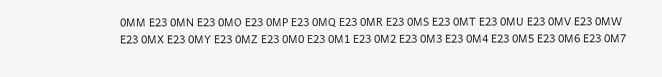0MM E23 0MN E23 0MO E23 0MP E23 0MQ E23 0MR E23 0MS E23 0MT E23 0MU E23 0MV E23 0MW E23 0MX E23 0MY E23 0MZ E23 0M0 E23 0M1 E23 0M2 E23 0M3 E23 0M4 E23 0M5 E23 0M6 E23 0M7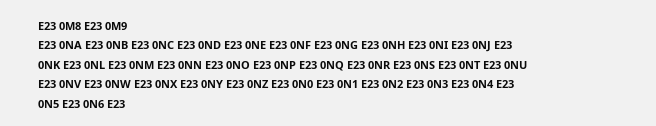E23 0M8 E23 0M9
E23 0NA E23 0NB E23 0NC E23 0ND E23 0NE E23 0NF E23 0NG E23 0NH E23 0NI E23 0NJ E23 0NK E23 0NL E23 0NM E23 0NN E23 0NO E23 0NP E23 0NQ E23 0NR E23 0NS E23 0NT E23 0NU E23 0NV E23 0NW E23 0NX E23 0NY E23 0NZ E23 0N0 E23 0N1 E23 0N2 E23 0N3 E23 0N4 E23 0N5 E23 0N6 E23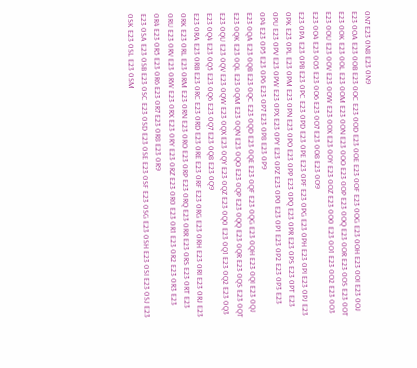0N7 E23 0N8 E23 0N9
E23 0OA E23 0OB E23 0OC E23 0OD E23 0OE E23 0OF E23 0OG E23 0OH E23 0OI E23 0OJ E23 0OK E23 0OL E23 0OM E23 0ON E23 0OO E23 0OP E23 0OQ E23 0OR E23 0OS E23 0OT E23 0OU E23 0OV E23 0OW E23 0OX E23 0OY E23 0OZ E23 0O0 E23 0O1 E23 0O2 E23 0O3 E23 0O4 E23 0O5 E23 0O6 E23 0O7 E23 0O8 E23 0O9
E23 0PA E23 0PB E23 0PC E23 0PD E23 0PE E23 0PF E23 0PG E23 0PH E23 0PI E23 0PJ E23 0PK E23 0PL E23 0PM E23 0PN E23 0PO E23 0PP E23 0PQ E23 0PR E23 0PS E23 0PT E23 0PU E23 0PV E23 0PW E23 0PX E23 0PY E23 0PZ E23 0P0 E23 0P1 E23 0P2 E23 0P3 E23 0P4 E23 0P5 E23 0P6 E23 0P7 E23 0P8 E23 0P9
E23 0QA E23 0QB E23 0QC E23 0QD E23 0QE E23 0QF E23 0QG E23 0QH E23 0QI E23 0QJ E23 0QK E23 0QL E23 0QM E23 0QN E23 0QO E23 0QP E23 0QQ E23 0QR E23 0QS E23 0QT E23 0QU E23 0QV E23 0QW E23 0QX E23 0QY E23 0QZ E23 0Q0 E23 0Q1 E23 0Q2 E23 0Q3 E23 0Q4 E23 0Q5 E23 0Q6 E23 0Q7 E23 0Q8 E23 0Q9
E23 0RA E23 0RB E23 0RC E23 0RD E23 0RE E23 0RF E23 0RG E23 0RH E23 0RI E23 0RJ E23 0RK E23 0RL E23 0RM E23 0RN E23 0RO E23 0RP E23 0RQ E23 0RR E23 0RS E23 0RT E23 0RU E23 0RV E23 0RW E23 0RX E23 0RY E23 0RZ E23 0R0 E23 0R1 E23 0R2 E23 0R3 E23 0R4 E23 0R5 E23 0R6 E23 0R7 E23 0R8 E23 0R9
E23 0SA E23 0SB E23 0SC E23 0SD E23 0SE E23 0SF E23 0SG E23 0SH E23 0SI E23 0SJ E23 0SK E23 0SL E23 0SM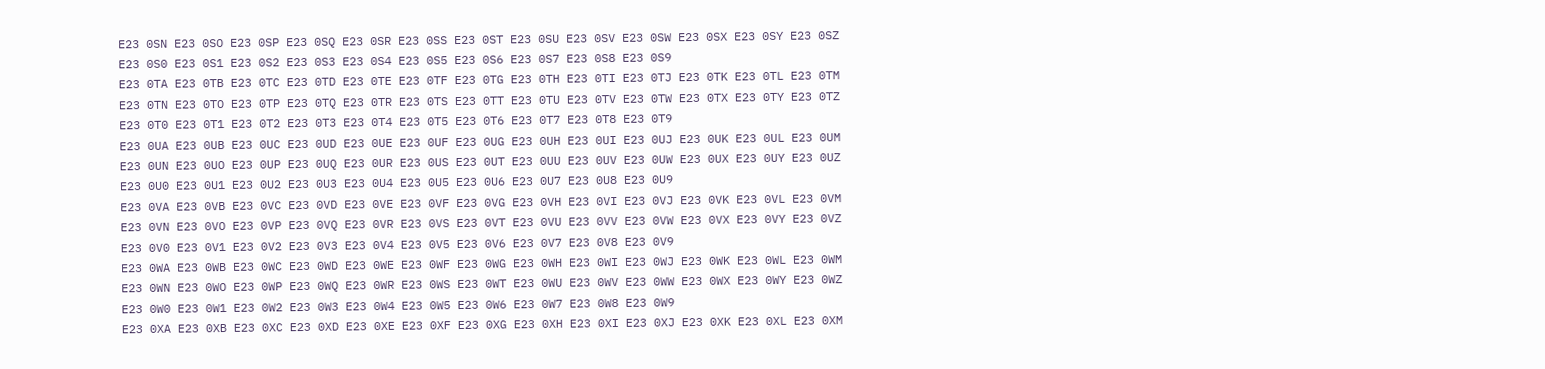E23 0SN E23 0SO E23 0SP E23 0SQ E23 0SR E23 0SS E23 0ST E23 0SU E23 0SV E23 0SW E23 0SX E23 0SY E23 0SZ E23 0S0 E23 0S1 E23 0S2 E23 0S3 E23 0S4 E23 0S5 E23 0S6 E23 0S7 E23 0S8 E23 0S9
E23 0TA E23 0TB E23 0TC E23 0TD E23 0TE E23 0TF E23 0TG E23 0TH E23 0TI E23 0TJ E23 0TK E23 0TL E23 0TM E23 0TN E23 0TO E23 0TP E23 0TQ E23 0TR E23 0TS E23 0TT E23 0TU E23 0TV E23 0TW E23 0TX E23 0TY E23 0TZ E23 0T0 E23 0T1 E23 0T2 E23 0T3 E23 0T4 E23 0T5 E23 0T6 E23 0T7 E23 0T8 E23 0T9
E23 0UA E23 0UB E23 0UC E23 0UD E23 0UE E23 0UF E23 0UG E23 0UH E23 0UI E23 0UJ E23 0UK E23 0UL E23 0UM E23 0UN E23 0UO E23 0UP E23 0UQ E23 0UR E23 0US E23 0UT E23 0UU E23 0UV E23 0UW E23 0UX E23 0UY E23 0UZ E23 0U0 E23 0U1 E23 0U2 E23 0U3 E23 0U4 E23 0U5 E23 0U6 E23 0U7 E23 0U8 E23 0U9
E23 0VA E23 0VB E23 0VC E23 0VD E23 0VE E23 0VF E23 0VG E23 0VH E23 0VI E23 0VJ E23 0VK E23 0VL E23 0VM E23 0VN E23 0VO E23 0VP E23 0VQ E23 0VR E23 0VS E23 0VT E23 0VU E23 0VV E23 0VW E23 0VX E23 0VY E23 0VZ E23 0V0 E23 0V1 E23 0V2 E23 0V3 E23 0V4 E23 0V5 E23 0V6 E23 0V7 E23 0V8 E23 0V9
E23 0WA E23 0WB E23 0WC E23 0WD E23 0WE E23 0WF E23 0WG E23 0WH E23 0WI E23 0WJ E23 0WK E23 0WL E23 0WM E23 0WN E23 0WO E23 0WP E23 0WQ E23 0WR E23 0WS E23 0WT E23 0WU E23 0WV E23 0WW E23 0WX E23 0WY E23 0WZ E23 0W0 E23 0W1 E23 0W2 E23 0W3 E23 0W4 E23 0W5 E23 0W6 E23 0W7 E23 0W8 E23 0W9
E23 0XA E23 0XB E23 0XC E23 0XD E23 0XE E23 0XF E23 0XG E23 0XH E23 0XI E23 0XJ E23 0XK E23 0XL E23 0XM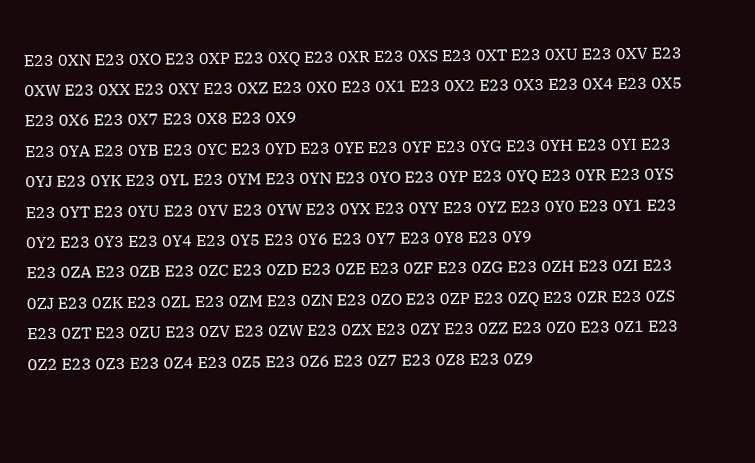E23 0XN E23 0XO E23 0XP E23 0XQ E23 0XR E23 0XS E23 0XT E23 0XU E23 0XV E23 0XW E23 0XX E23 0XY E23 0XZ E23 0X0 E23 0X1 E23 0X2 E23 0X3 E23 0X4 E23 0X5 E23 0X6 E23 0X7 E23 0X8 E23 0X9
E23 0YA E23 0YB E23 0YC E23 0YD E23 0YE E23 0YF E23 0YG E23 0YH E23 0YI E23 0YJ E23 0YK E23 0YL E23 0YM E23 0YN E23 0YO E23 0YP E23 0YQ E23 0YR E23 0YS E23 0YT E23 0YU E23 0YV E23 0YW E23 0YX E23 0YY E23 0YZ E23 0Y0 E23 0Y1 E23 0Y2 E23 0Y3 E23 0Y4 E23 0Y5 E23 0Y6 E23 0Y7 E23 0Y8 E23 0Y9
E23 0ZA E23 0ZB E23 0ZC E23 0ZD E23 0ZE E23 0ZF E23 0ZG E23 0ZH E23 0ZI E23 0ZJ E23 0ZK E23 0ZL E23 0ZM E23 0ZN E23 0ZO E23 0ZP E23 0ZQ E23 0ZR E23 0ZS E23 0ZT E23 0ZU E23 0ZV E23 0ZW E23 0ZX E23 0ZY E23 0ZZ E23 0Z0 E23 0Z1 E23 0Z2 E23 0Z3 E23 0Z4 E23 0Z5 E23 0Z6 E23 0Z7 E23 0Z8 E23 0Z9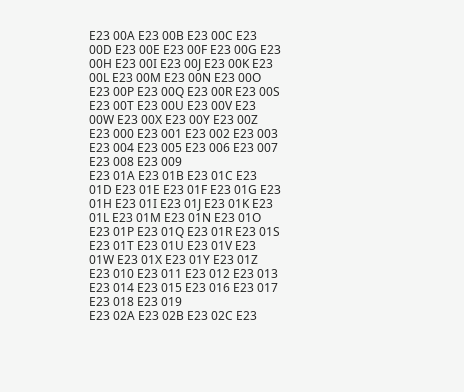E23 00A E23 00B E23 00C E23 00D E23 00E E23 00F E23 00G E23 00H E23 00I E23 00J E23 00K E23 00L E23 00M E23 00N E23 00O E23 00P E23 00Q E23 00R E23 00S E23 00T E23 00U E23 00V E23 00W E23 00X E23 00Y E23 00Z E23 000 E23 001 E23 002 E23 003 E23 004 E23 005 E23 006 E23 007 E23 008 E23 009
E23 01A E23 01B E23 01C E23 01D E23 01E E23 01F E23 01G E23 01H E23 01I E23 01J E23 01K E23 01L E23 01M E23 01N E23 01O E23 01P E23 01Q E23 01R E23 01S E23 01T E23 01U E23 01V E23 01W E23 01X E23 01Y E23 01Z E23 010 E23 011 E23 012 E23 013 E23 014 E23 015 E23 016 E23 017 E23 018 E23 019
E23 02A E23 02B E23 02C E23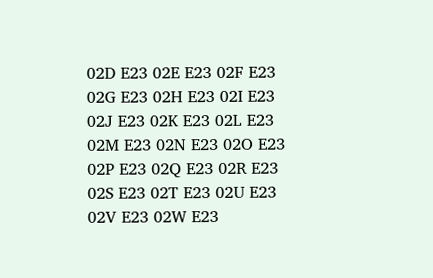02D E23 02E E23 02F E23 02G E23 02H E23 02I E23 02J E23 02K E23 02L E23 02M E23 02N E23 02O E23 02P E23 02Q E23 02R E23 02S E23 02T E23 02U E23 02V E23 02W E23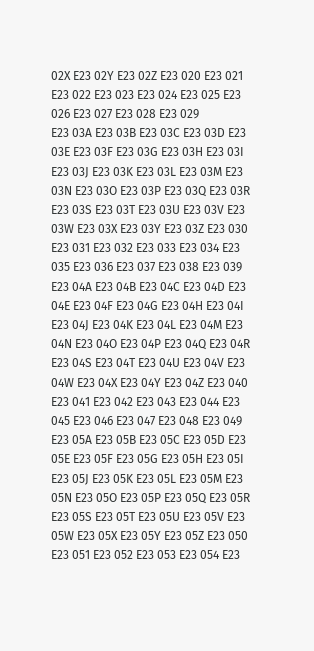02X E23 02Y E23 02Z E23 020 E23 021 E23 022 E23 023 E23 024 E23 025 E23 026 E23 027 E23 028 E23 029
E23 03A E23 03B E23 03C E23 03D E23 03E E23 03F E23 03G E23 03H E23 03I E23 03J E23 03K E23 03L E23 03M E23 03N E23 03O E23 03P E23 03Q E23 03R E23 03S E23 03T E23 03U E23 03V E23 03W E23 03X E23 03Y E23 03Z E23 030 E23 031 E23 032 E23 033 E23 034 E23 035 E23 036 E23 037 E23 038 E23 039
E23 04A E23 04B E23 04C E23 04D E23 04E E23 04F E23 04G E23 04H E23 04I E23 04J E23 04K E23 04L E23 04M E23 04N E23 04O E23 04P E23 04Q E23 04R E23 04S E23 04T E23 04U E23 04V E23 04W E23 04X E23 04Y E23 04Z E23 040 E23 041 E23 042 E23 043 E23 044 E23 045 E23 046 E23 047 E23 048 E23 049
E23 05A E23 05B E23 05C E23 05D E23 05E E23 05F E23 05G E23 05H E23 05I E23 05J E23 05K E23 05L E23 05M E23 05N E23 05O E23 05P E23 05Q E23 05R E23 05S E23 05T E23 05U E23 05V E23 05W E23 05X E23 05Y E23 05Z E23 050 E23 051 E23 052 E23 053 E23 054 E23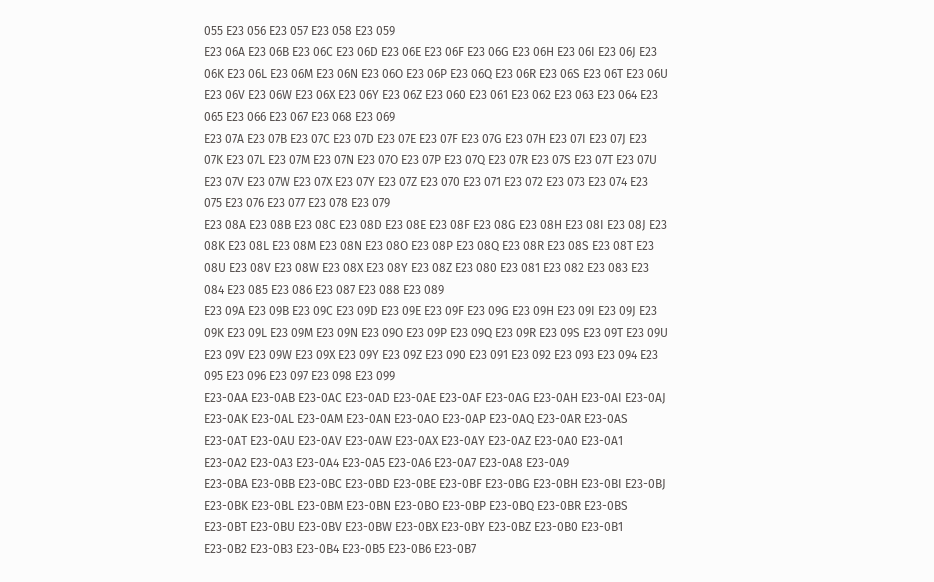055 E23 056 E23 057 E23 058 E23 059
E23 06A E23 06B E23 06C E23 06D E23 06E E23 06F E23 06G E23 06H E23 06I E23 06J E23 06K E23 06L E23 06M E23 06N E23 06O E23 06P E23 06Q E23 06R E23 06S E23 06T E23 06U E23 06V E23 06W E23 06X E23 06Y E23 06Z E23 060 E23 061 E23 062 E23 063 E23 064 E23 065 E23 066 E23 067 E23 068 E23 069
E23 07A E23 07B E23 07C E23 07D E23 07E E23 07F E23 07G E23 07H E23 07I E23 07J E23 07K E23 07L E23 07M E23 07N E23 07O E23 07P E23 07Q E23 07R E23 07S E23 07T E23 07U E23 07V E23 07W E23 07X E23 07Y E23 07Z E23 070 E23 071 E23 072 E23 073 E23 074 E23 075 E23 076 E23 077 E23 078 E23 079
E23 08A E23 08B E23 08C E23 08D E23 08E E23 08F E23 08G E23 08H E23 08I E23 08J E23 08K E23 08L E23 08M E23 08N E23 08O E23 08P E23 08Q E23 08R E23 08S E23 08T E23 08U E23 08V E23 08W E23 08X E23 08Y E23 08Z E23 080 E23 081 E23 082 E23 083 E23 084 E23 085 E23 086 E23 087 E23 088 E23 089
E23 09A E23 09B E23 09C E23 09D E23 09E E23 09F E23 09G E23 09H E23 09I E23 09J E23 09K E23 09L E23 09M E23 09N E23 09O E23 09P E23 09Q E23 09R E23 09S E23 09T E23 09U E23 09V E23 09W E23 09X E23 09Y E23 09Z E23 090 E23 091 E23 092 E23 093 E23 094 E23 095 E23 096 E23 097 E23 098 E23 099
E23-0AA E23-0AB E23-0AC E23-0AD E23-0AE E23-0AF E23-0AG E23-0AH E23-0AI E23-0AJ E23-0AK E23-0AL E23-0AM E23-0AN E23-0AO E23-0AP E23-0AQ E23-0AR E23-0AS E23-0AT E23-0AU E23-0AV E23-0AW E23-0AX E23-0AY E23-0AZ E23-0A0 E23-0A1 E23-0A2 E23-0A3 E23-0A4 E23-0A5 E23-0A6 E23-0A7 E23-0A8 E23-0A9
E23-0BA E23-0BB E23-0BC E23-0BD E23-0BE E23-0BF E23-0BG E23-0BH E23-0BI E23-0BJ E23-0BK E23-0BL E23-0BM E23-0BN E23-0BO E23-0BP E23-0BQ E23-0BR E23-0BS E23-0BT E23-0BU E23-0BV E23-0BW E23-0BX E23-0BY E23-0BZ E23-0B0 E23-0B1 E23-0B2 E23-0B3 E23-0B4 E23-0B5 E23-0B6 E23-0B7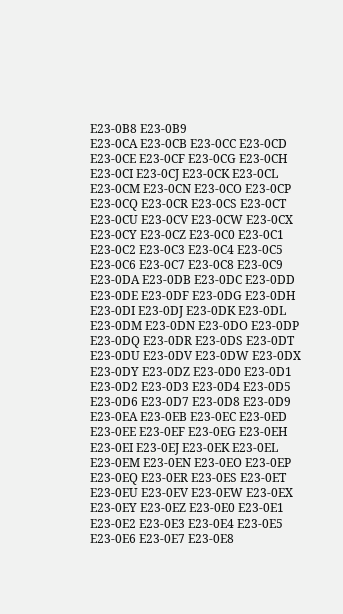E23-0B8 E23-0B9
E23-0CA E23-0CB E23-0CC E23-0CD E23-0CE E23-0CF E23-0CG E23-0CH E23-0CI E23-0CJ E23-0CK E23-0CL E23-0CM E23-0CN E23-0CO E23-0CP E23-0CQ E23-0CR E23-0CS E23-0CT E23-0CU E23-0CV E23-0CW E23-0CX E23-0CY E23-0CZ E23-0C0 E23-0C1 E23-0C2 E23-0C3 E23-0C4 E23-0C5 E23-0C6 E23-0C7 E23-0C8 E23-0C9
E23-0DA E23-0DB E23-0DC E23-0DD E23-0DE E23-0DF E23-0DG E23-0DH E23-0DI E23-0DJ E23-0DK E23-0DL E23-0DM E23-0DN E23-0DO E23-0DP E23-0DQ E23-0DR E23-0DS E23-0DT E23-0DU E23-0DV E23-0DW E23-0DX E23-0DY E23-0DZ E23-0D0 E23-0D1 E23-0D2 E23-0D3 E23-0D4 E23-0D5 E23-0D6 E23-0D7 E23-0D8 E23-0D9
E23-0EA E23-0EB E23-0EC E23-0ED E23-0EE E23-0EF E23-0EG E23-0EH E23-0EI E23-0EJ E23-0EK E23-0EL E23-0EM E23-0EN E23-0EO E23-0EP E23-0EQ E23-0ER E23-0ES E23-0ET E23-0EU E23-0EV E23-0EW E23-0EX E23-0EY E23-0EZ E23-0E0 E23-0E1 E23-0E2 E23-0E3 E23-0E4 E23-0E5 E23-0E6 E23-0E7 E23-0E8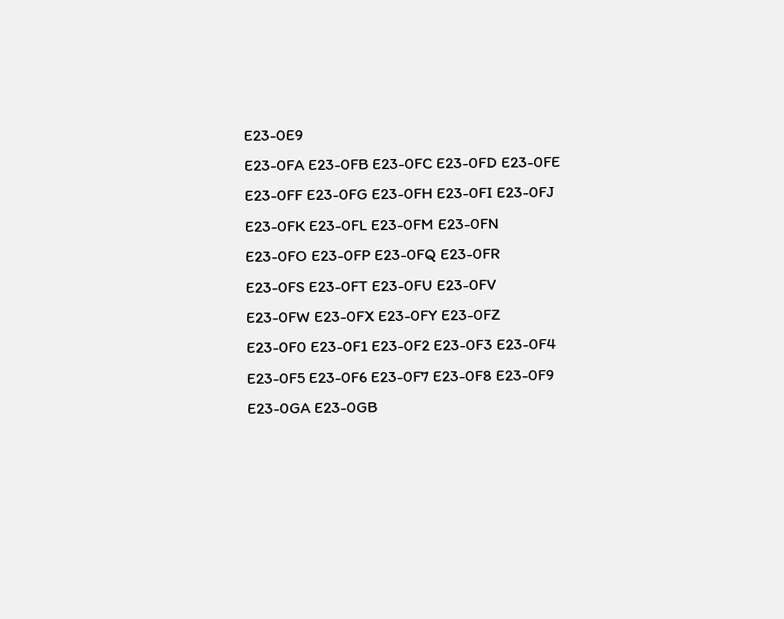E23-0E9
E23-0FA E23-0FB E23-0FC E23-0FD E23-0FE E23-0FF E23-0FG E23-0FH E23-0FI E23-0FJ E23-0FK E23-0FL E23-0FM E23-0FN E23-0FO E23-0FP E23-0FQ E23-0FR E23-0FS E23-0FT E23-0FU E23-0FV E23-0FW E23-0FX E23-0FY E23-0FZ E23-0F0 E23-0F1 E23-0F2 E23-0F3 E23-0F4 E23-0F5 E23-0F6 E23-0F7 E23-0F8 E23-0F9
E23-0GA E23-0GB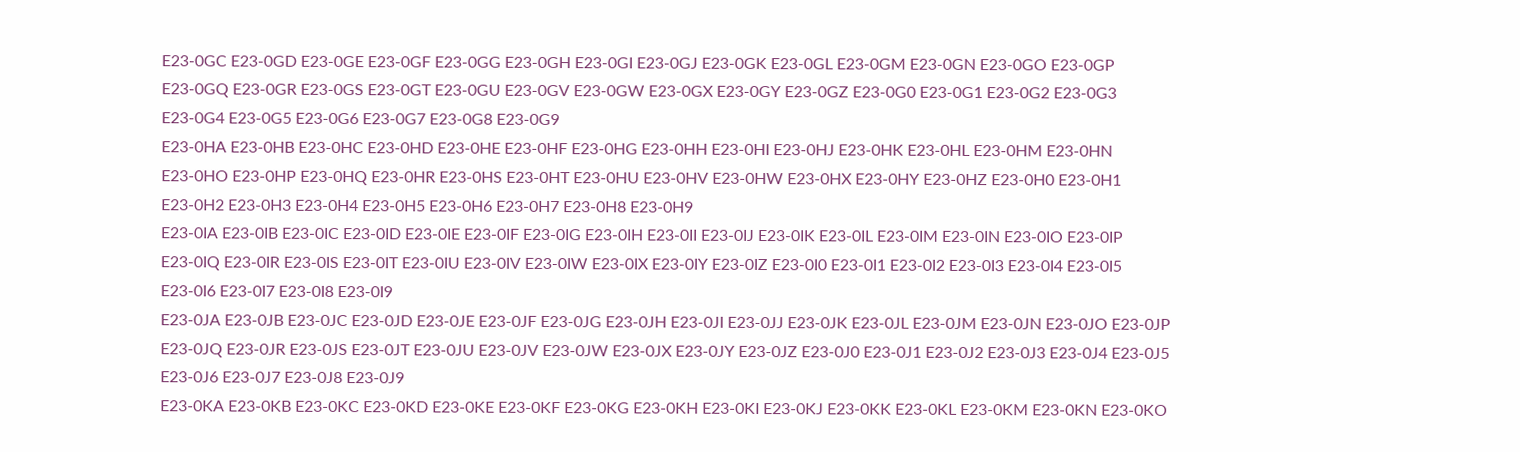E23-0GC E23-0GD E23-0GE E23-0GF E23-0GG E23-0GH E23-0GI E23-0GJ E23-0GK E23-0GL E23-0GM E23-0GN E23-0GO E23-0GP E23-0GQ E23-0GR E23-0GS E23-0GT E23-0GU E23-0GV E23-0GW E23-0GX E23-0GY E23-0GZ E23-0G0 E23-0G1 E23-0G2 E23-0G3 E23-0G4 E23-0G5 E23-0G6 E23-0G7 E23-0G8 E23-0G9
E23-0HA E23-0HB E23-0HC E23-0HD E23-0HE E23-0HF E23-0HG E23-0HH E23-0HI E23-0HJ E23-0HK E23-0HL E23-0HM E23-0HN E23-0HO E23-0HP E23-0HQ E23-0HR E23-0HS E23-0HT E23-0HU E23-0HV E23-0HW E23-0HX E23-0HY E23-0HZ E23-0H0 E23-0H1 E23-0H2 E23-0H3 E23-0H4 E23-0H5 E23-0H6 E23-0H7 E23-0H8 E23-0H9
E23-0IA E23-0IB E23-0IC E23-0ID E23-0IE E23-0IF E23-0IG E23-0IH E23-0II E23-0IJ E23-0IK E23-0IL E23-0IM E23-0IN E23-0IO E23-0IP E23-0IQ E23-0IR E23-0IS E23-0IT E23-0IU E23-0IV E23-0IW E23-0IX E23-0IY E23-0IZ E23-0I0 E23-0I1 E23-0I2 E23-0I3 E23-0I4 E23-0I5 E23-0I6 E23-0I7 E23-0I8 E23-0I9
E23-0JA E23-0JB E23-0JC E23-0JD E23-0JE E23-0JF E23-0JG E23-0JH E23-0JI E23-0JJ E23-0JK E23-0JL E23-0JM E23-0JN E23-0JO E23-0JP E23-0JQ E23-0JR E23-0JS E23-0JT E23-0JU E23-0JV E23-0JW E23-0JX E23-0JY E23-0JZ E23-0J0 E23-0J1 E23-0J2 E23-0J3 E23-0J4 E23-0J5 E23-0J6 E23-0J7 E23-0J8 E23-0J9
E23-0KA E23-0KB E23-0KC E23-0KD E23-0KE E23-0KF E23-0KG E23-0KH E23-0KI E23-0KJ E23-0KK E23-0KL E23-0KM E23-0KN E23-0KO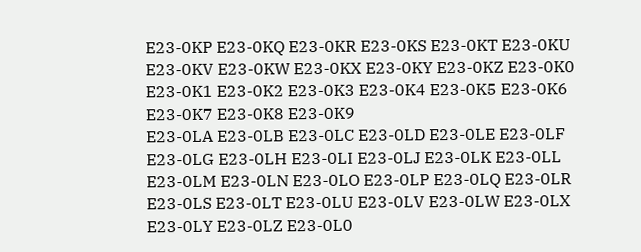E23-0KP E23-0KQ E23-0KR E23-0KS E23-0KT E23-0KU E23-0KV E23-0KW E23-0KX E23-0KY E23-0KZ E23-0K0 E23-0K1 E23-0K2 E23-0K3 E23-0K4 E23-0K5 E23-0K6 E23-0K7 E23-0K8 E23-0K9
E23-0LA E23-0LB E23-0LC E23-0LD E23-0LE E23-0LF E23-0LG E23-0LH E23-0LI E23-0LJ E23-0LK E23-0LL E23-0LM E23-0LN E23-0LO E23-0LP E23-0LQ E23-0LR E23-0LS E23-0LT E23-0LU E23-0LV E23-0LW E23-0LX E23-0LY E23-0LZ E23-0L0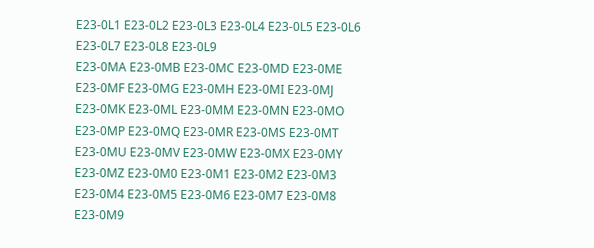E23-0L1 E23-0L2 E23-0L3 E23-0L4 E23-0L5 E23-0L6 E23-0L7 E23-0L8 E23-0L9
E23-0MA E23-0MB E23-0MC E23-0MD E23-0ME E23-0MF E23-0MG E23-0MH E23-0MI E23-0MJ E23-0MK E23-0ML E23-0MM E23-0MN E23-0MO E23-0MP E23-0MQ E23-0MR E23-0MS E23-0MT E23-0MU E23-0MV E23-0MW E23-0MX E23-0MY E23-0MZ E23-0M0 E23-0M1 E23-0M2 E23-0M3 E23-0M4 E23-0M5 E23-0M6 E23-0M7 E23-0M8 E23-0M9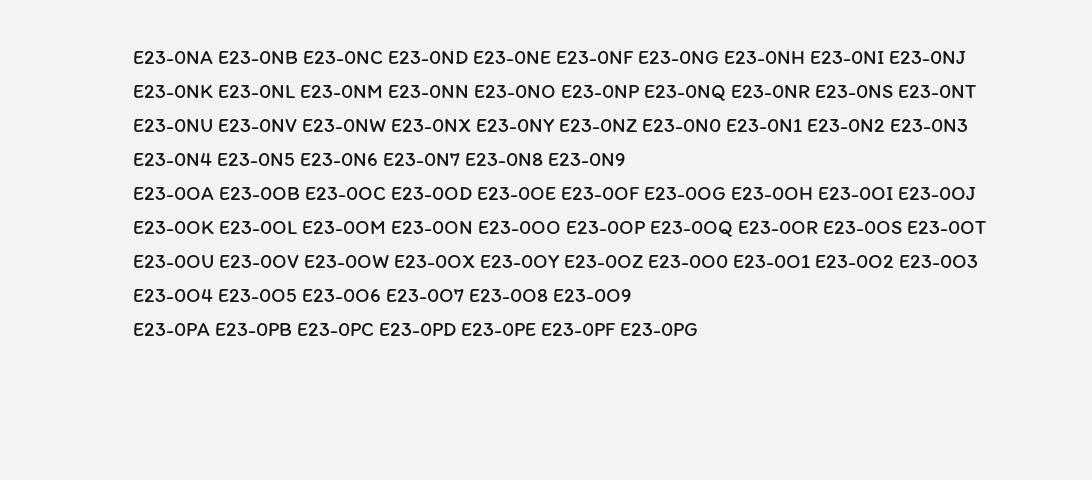E23-0NA E23-0NB E23-0NC E23-0ND E23-0NE E23-0NF E23-0NG E23-0NH E23-0NI E23-0NJ E23-0NK E23-0NL E23-0NM E23-0NN E23-0NO E23-0NP E23-0NQ E23-0NR E23-0NS E23-0NT E23-0NU E23-0NV E23-0NW E23-0NX E23-0NY E23-0NZ E23-0N0 E23-0N1 E23-0N2 E23-0N3 E23-0N4 E23-0N5 E23-0N6 E23-0N7 E23-0N8 E23-0N9
E23-0OA E23-0OB E23-0OC E23-0OD E23-0OE E23-0OF E23-0OG E23-0OH E23-0OI E23-0OJ E23-0OK E23-0OL E23-0OM E23-0ON E23-0OO E23-0OP E23-0OQ E23-0OR E23-0OS E23-0OT E23-0OU E23-0OV E23-0OW E23-0OX E23-0OY E23-0OZ E23-0O0 E23-0O1 E23-0O2 E23-0O3 E23-0O4 E23-0O5 E23-0O6 E23-0O7 E23-0O8 E23-0O9
E23-0PA E23-0PB E23-0PC E23-0PD E23-0PE E23-0PF E23-0PG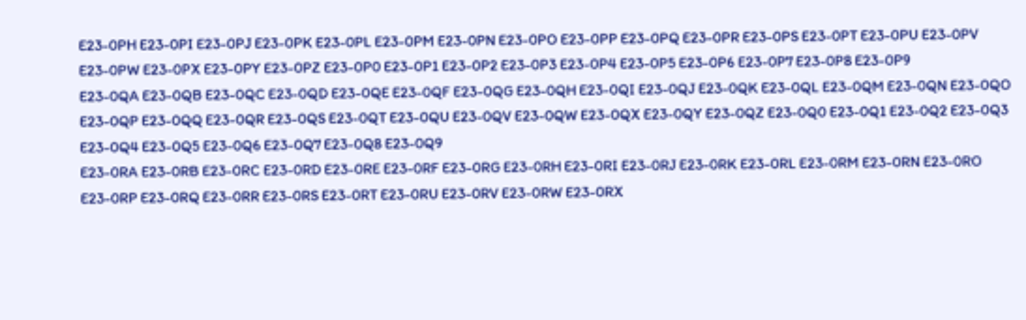E23-0PH E23-0PI E23-0PJ E23-0PK E23-0PL E23-0PM E23-0PN E23-0PO E23-0PP E23-0PQ E23-0PR E23-0PS E23-0PT E23-0PU E23-0PV E23-0PW E23-0PX E23-0PY E23-0PZ E23-0P0 E23-0P1 E23-0P2 E23-0P3 E23-0P4 E23-0P5 E23-0P6 E23-0P7 E23-0P8 E23-0P9
E23-0QA E23-0QB E23-0QC E23-0QD E23-0QE E23-0QF E23-0QG E23-0QH E23-0QI E23-0QJ E23-0QK E23-0QL E23-0QM E23-0QN E23-0QO E23-0QP E23-0QQ E23-0QR E23-0QS E23-0QT E23-0QU E23-0QV E23-0QW E23-0QX E23-0QY E23-0QZ E23-0Q0 E23-0Q1 E23-0Q2 E23-0Q3 E23-0Q4 E23-0Q5 E23-0Q6 E23-0Q7 E23-0Q8 E23-0Q9
E23-0RA E23-0RB E23-0RC E23-0RD E23-0RE E23-0RF E23-0RG E23-0RH E23-0RI E23-0RJ E23-0RK E23-0RL E23-0RM E23-0RN E23-0RO E23-0RP E23-0RQ E23-0RR E23-0RS E23-0RT E23-0RU E23-0RV E23-0RW E23-0RX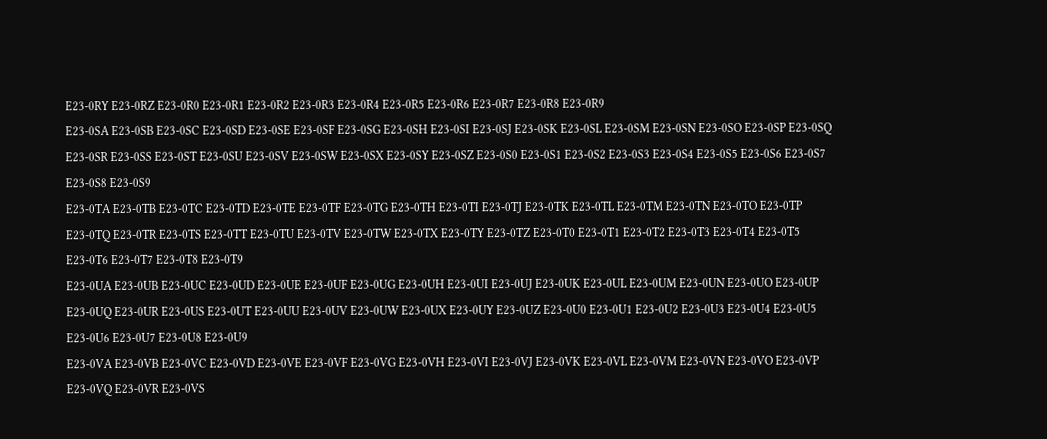E23-0RY E23-0RZ E23-0R0 E23-0R1 E23-0R2 E23-0R3 E23-0R4 E23-0R5 E23-0R6 E23-0R7 E23-0R8 E23-0R9
E23-0SA E23-0SB E23-0SC E23-0SD E23-0SE E23-0SF E23-0SG E23-0SH E23-0SI E23-0SJ E23-0SK E23-0SL E23-0SM E23-0SN E23-0SO E23-0SP E23-0SQ E23-0SR E23-0SS E23-0ST E23-0SU E23-0SV E23-0SW E23-0SX E23-0SY E23-0SZ E23-0S0 E23-0S1 E23-0S2 E23-0S3 E23-0S4 E23-0S5 E23-0S6 E23-0S7 E23-0S8 E23-0S9
E23-0TA E23-0TB E23-0TC E23-0TD E23-0TE E23-0TF E23-0TG E23-0TH E23-0TI E23-0TJ E23-0TK E23-0TL E23-0TM E23-0TN E23-0TO E23-0TP E23-0TQ E23-0TR E23-0TS E23-0TT E23-0TU E23-0TV E23-0TW E23-0TX E23-0TY E23-0TZ E23-0T0 E23-0T1 E23-0T2 E23-0T3 E23-0T4 E23-0T5 E23-0T6 E23-0T7 E23-0T8 E23-0T9
E23-0UA E23-0UB E23-0UC E23-0UD E23-0UE E23-0UF E23-0UG E23-0UH E23-0UI E23-0UJ E23-0UK E23-0UL E23-0UM E23-0UN E23-0UO E23-0UP E23-0UQ E23-0UR E23-0US E23-0UT E23-0UU E23-0UV E23-0UW E23-0UX E23-0UY E23-0UZ E23-0U0 E23-0U1 E23-0U2 E23-0U3 E23-0U4 E23-0U5 E23-0U6 E23-0U7 E23-0U8 E23-0U9
E23-0VA E23-0VB E23-0VC E23-0VD E23-0VE E23-0VF E23-0VG E23-0VH E23-0VI E23-0VJ E23-0VK E23-0VL E23-0VM E23-0VN E23-0VO E23-0VP E23-0VQ E23-0VR E23-0VS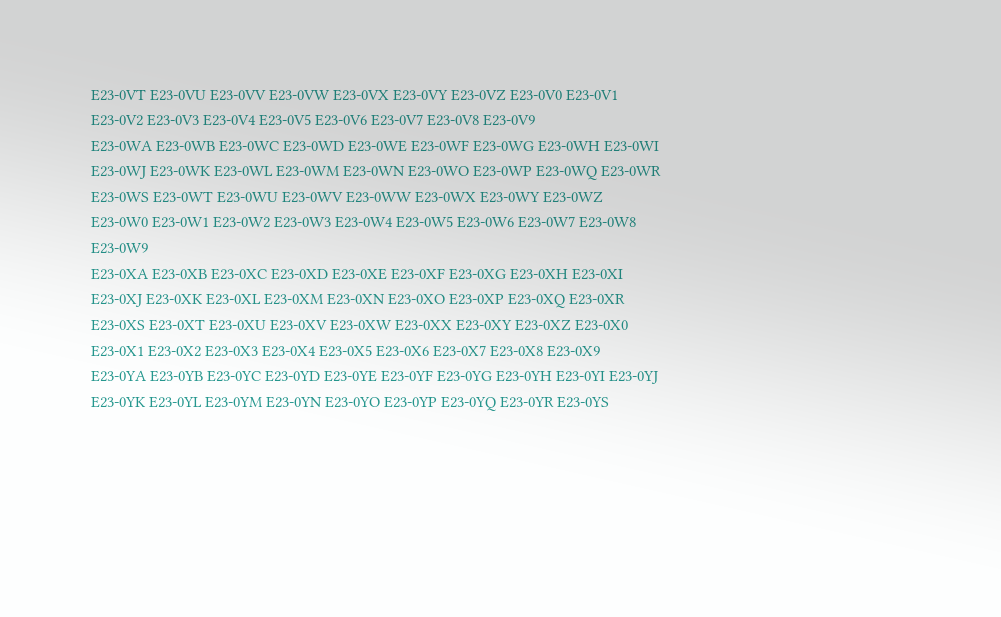E23-0VT E23-0VU E23-0VV E23-0VW E23-0VX E23-0VY E23-0VZ E23-0V0 E23-0V1 E23-0V2 E23-0V3 E23-0V4 E23-0V5 E23-0V6 E23-0V7 E23-0V8 E23-0V9
E23-0WA E23-0WB E23-0WC E23-0WD E23-0WE E23-0WF E23-0WG E23-0WH E23-0WI E23-0WJ E23-0WK E23-0WL E23-0WM E23-0WN E23-0WO E23-0WP E23-0WQ E23-0WR E23-0WS E23-0WT E23-0WU E23-0WV E23-0WW E23-0WX E23-0WY E23-0WZ E23-0W0 E23-0W1 E23-0W2 E23-0W3 E23-0W4 E23-0W5 E23-0W6 E23-0W7 E23-0W8 E23-0W9
E23-0XA E23-0XB E23-0XC E23-0XD E23-0XE E23-0XF E23-0XG E23-0XH E23-0XI E23-0XJ E23-0XK E23-0XL E23-0XM E23-0XN E23-0XO E23-0XP E23-0XQ E23-0XR E23-0XS E23-0XT E23-0XU E23-0XV E23-0XW E23-0XX E23-0XY E23-0XZ E23-0X0 E23-0X1 E23-0X2 E23-0X3 E23-0X4 E23-0X5 E23-0X6 E23-0X7 E23-0X8 E23-0X9
E23-0YA E23-0YB E23-0YC E23-0YD E23-0YE E23-0YF E23-0YG E23-0YH E23-0YI E23-0YJ E23-0YK E23-0YL E23-0YM E23-0YN E23-0YO E23-0YP E23-0YQ E23-0YR E23-0YS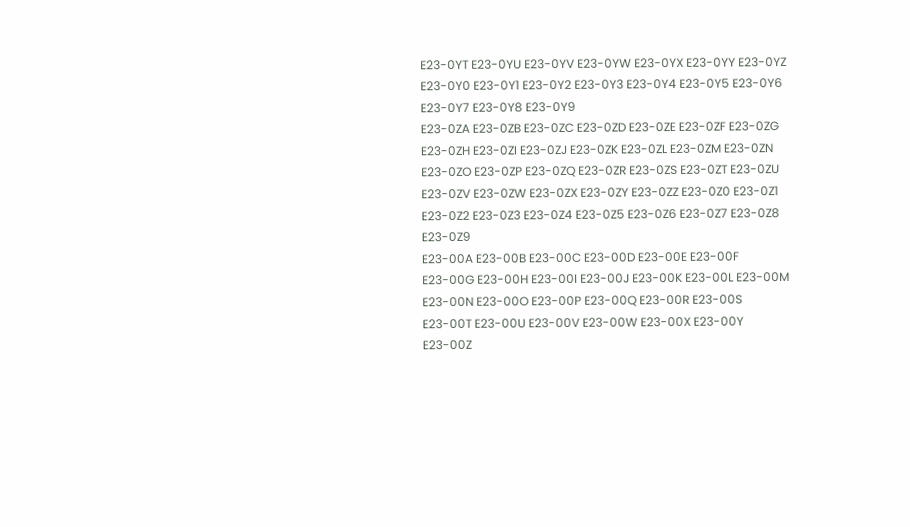E23-0YT E23-0YU E23-0YV E23-0YW E23-0YX E23-0YY E23-0YZ E23-0Y0 E23-0Y1 E23-0Y2 E23-0Y3 E23-0Y4 E23-0Y5 E23-0Y6 E23-0Y7 E23-0Y8 E23-0Y9
E23-0ZA E23-0ZB E23-0ZC E23-0ZD E23-0ZE E23-0ZF E23-0ZG E23-0ZH E23-0ZI E23-0ZJ E23-0ZK E23-0ZL E23-0ZM E23-0ZN E23-0ZO E23-0ZP E23-0ZQ E23-0ZR E23-0ZS E23-0ZT E23-0ZU E23-0ZV E23-0ZW E23-0ZX E23-0ZY E23-0ZZ E23-0Z0 E23-0Z1 E23-0Z2 E23-0Z3 E23-0Z4 E23-0Z5 E23-0Z6 E23-0Z7 E23-0Z8 E23-0Z9
E23-00A E23-00B E23-00C E23-00D E23-00E E23-00F E23-00G E23-00H E23-00I E23-00J E23-00K E23-00L E23-00M E23-00N E23-00O E23-00P E23-00Q E23-00R E23-00S E23-00T E23-00U E23-00V E23-00W E23-00X E23-00Y E23-00Z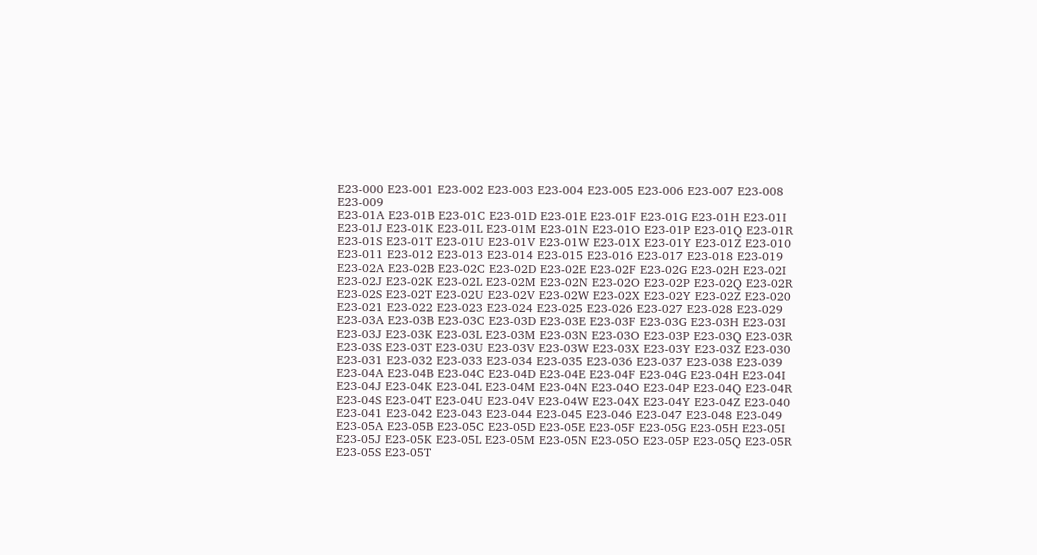E23-000 E23-001 E23-002 E23-003 E23-004 E23-005 E23-006 E23-007 E23-008 E23-009
E23-01A E23-01B E23-01C E23-01D E23-01E E23-01F E23-01G E23-01H E23-01I E23-01J E23-01K E23-01L E23-01M E23-01N E23-01O E23-01P E23-01Q E23-01R E23-01S E23-01T E23-01U E23-01V E23-01W E23-01X E23-01Y E23-01Z E23-010 E23-011 E23-012 E23-013 E23-014 E23-015 E23-016 E23-017 E23-018 E23-019
E23-02A E23-02B E23-02C E23-02D E23-02E E23-02F E23-02G E23-02H E23-02I E23-02J E23-02K E23-02L E23-02M E23-02N E23-02O E23-02P E23-02Q E23-02R E23-02S E23-02T E23-02U E23-02V E23-02W E23-02X E23-02Y E23-02Z E23-020 E23-021 E23-022 E23-023 E23-024 E23-025 E23-026 E23-027 E23-028 E23-029
E23-03A E23-03B E23-03C E23-03D E23-03E E23-03F E23-03G E23-03H E23-03I E23-03J E23-03K E23-03L E23-03M E23-03N E23-03O E23-03P E23-03Q E23-03R E23-03S E23-03T E23-03U E23-03V E23-03W E23-03X E23-03Y E23-03Z E23-030 E23-031 E23-032 E23-033 E23-034 E23-035 E23-036 E23-037 E23-038 E23-039
E23-04A E23-04B E23-04C E23-04D E23-04E E23-04F E23-04G E23-04H E23-04I E23-04J E23-04K E23-04L E23-04M E23-04N E23-04O E23-04P E23-04Q E23-04R E23-04S E23-04T E23-04U E23-04V E23-04W E23-04X E23-04Y E23-04Z E23-040 E23-041 E23-042 E23-043 E23-044 E23-045 E23-046 E23-047 E23-048 E23-049
E23-05A E23-05B E23-05C E23-05D E23-05E E23-05F E23-05G E23-05H E23-05I E23-05J E23-05K E23-05L E23-05M E23-05N E23-05O E23-05P E23-05Q E23-05R E23-05S E23-05T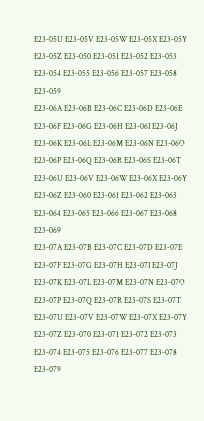E23-05U E23-05V E23-05W E23-05X E23-05Y E23-05Z E23-050 E23-051 E23-052 E23-053 E23-054 E23-055 E23-056 E23-057 E23-058 E23-059
E23-06A E23-06B E23-06C E23-06D E23-06E E23-06F E23-06G E23-06H E23-06I E23-06J E23-06K E23-06L E23-06M E23-06N E23-06O E23-06P E23-06Q E23-06R E23-06S E23-06T E23-06U E23-06V E23-06W E23-06X E23-06Y E23-06Z E23-060 E23-061 E23-062 E23-063 E23-064 E23-065 E23-066 E23-067 E23-068 E23-069
E23-07A E23-07B E23-07C E23-07D E23-07E E23-07F E23-07G E23-07H E23-07I E23-07J E23-07K E23-07L E23-07M E23-07N E23-07O E23-07P E23-07Q E23-07R E23-07S E23-07T E23-07U E23-07V E23-07W E23-07X E23-07Y E23-07Z E23-070 E23-071 E23-072 E23-073 E23-074 E23-075 E23-076 E23-077 E23-078 E23-079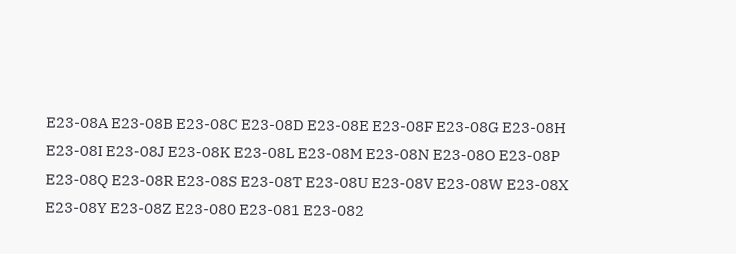E23-08A E23-08B E23-08C E23-08D E23-08E E23-08F E23-08G E23-08H E23-08I E23-08J E23-08K E23-08L E23-08M E23-08N E23-08O E23-08P E23-08Q E23-08R E23-08S E23-08T E23-08U E23-08V E23-08W E23-08X E23-08Y E23-08Z E23-080 E23-081 E23-082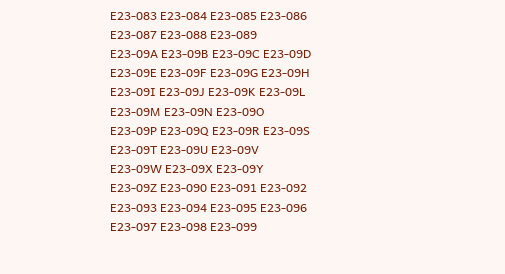E23-083 E23-084 E23-085 E23-086 E23-087 E23-088 E23-089
E23-09A E23-09B E23-09C E23-09D E23-09E E23-09F E23-09G E23-09H E23-09I E23-09J E23-09K E23-09L E23-09M E23-09N E23-09O E23-09P E23-09Q E23-09R E23-09S E23-09T E23-09U E23-09V E23-09W E23-09X E23-09Y E23-09Z E23-090 E23-091 E23-092 E23-093 E23-094 E23-095 E23-096 E23-097 E23-098 E23-099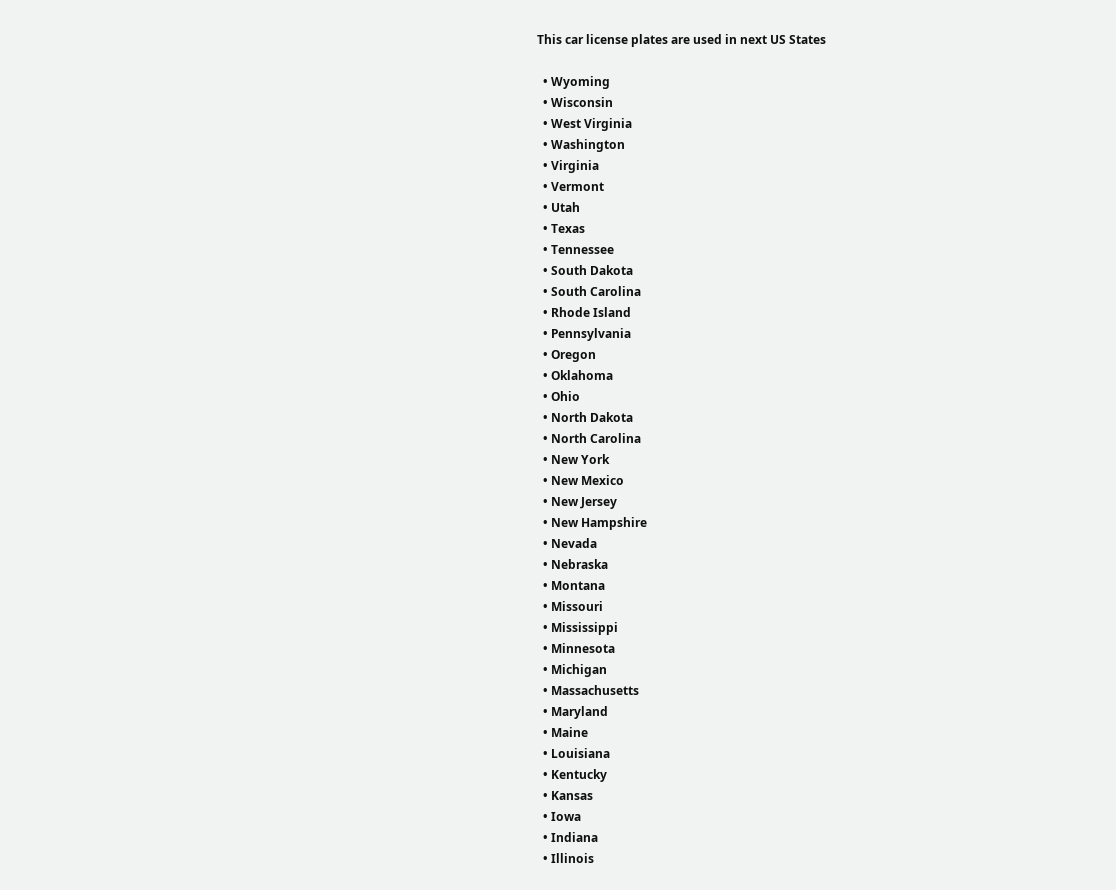This car license plates are used in next US States

  • Wyoming
  • Wisconsin
  • West Virginia
  • Washington
  • Virginia
  • Vermont
  • Utah
  • Texas
  • Tennessee
  • South Dakota
  • South Carolina
  • Rhode Island
  • Pennsylvania
  • Oregon
  • Oklahoma
  • Ohio
  • North Dakota
  • North Carolina
  • New York
  • New Mexico
  • New Jersey
  • New Hampshire
  • Nevada
  • Nebraska
  • Montana
  • Missouri
  • Mississippi
  • Minnesota
  • Michigan
  • Massachusetts
  • Maryland
  • Maine
  • Louisiana
  • Kentucky
  • Kansas
  • Iowa
  • Indiana
  • Illinois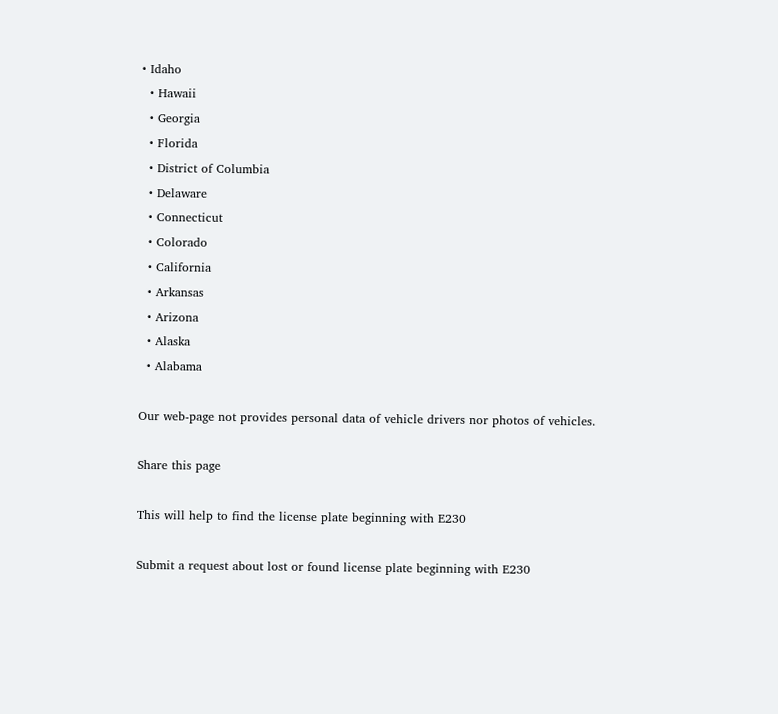• Idaho
  • Hawaii
  • Georgia
  • Florida
  • District of Columbia
  • Delaware
  • Connecticut
  • Colorado
  • California
  • Arkansas
  • Arizona
  • Alaska
  • Alabama

Our web-page not provides personal data of vehicle drivers nor photos of vehicles.

Share this page

This will help to find the license plate beginning with E230

Submit a request about lost or found license plate beginning with E230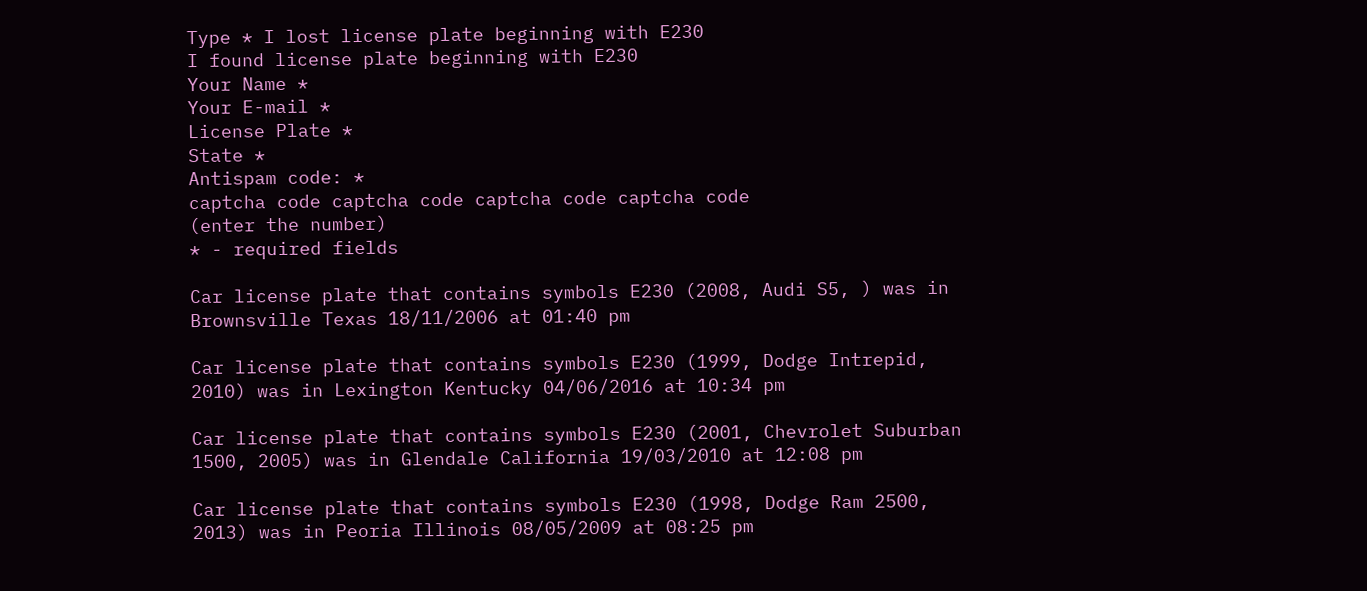Type * I lost license plate beginning with E230
I found license plate beginning with E230
Your Name *
Your E-mail *
License Plate *
State *
Antispam code: *
captcha code captcha code captcha code captcha code
(enter the number)
* - required fields

Car license plate that contains symbols E230 (2008, Audi S5, ) was in Brownsville Texas 18/11/2006 at 01:40 pm

Car license plate that contains symbols E230 (1999, Dodge Intrepid, 2010) was in Lexington Kentucky 04/06/2016 at 10:34 pm

Car license plate that contains symbols E230 (2001, Chevrolet Suburban 1500, 2005) was in Glendale California 19/03/2010 at 12:08 pm

Car license plate that contains symbols E230 (1998, Dodge Ram 2500, 2013) was in Peoria Illinois 08/05/2009 at 08:25 pm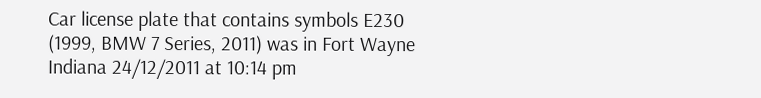Car license plate that contains symbols E230 (1999, BMW 7 Series, 2011) was in Fort Wayne Indiana 24/12/2011 at 10:14 pm